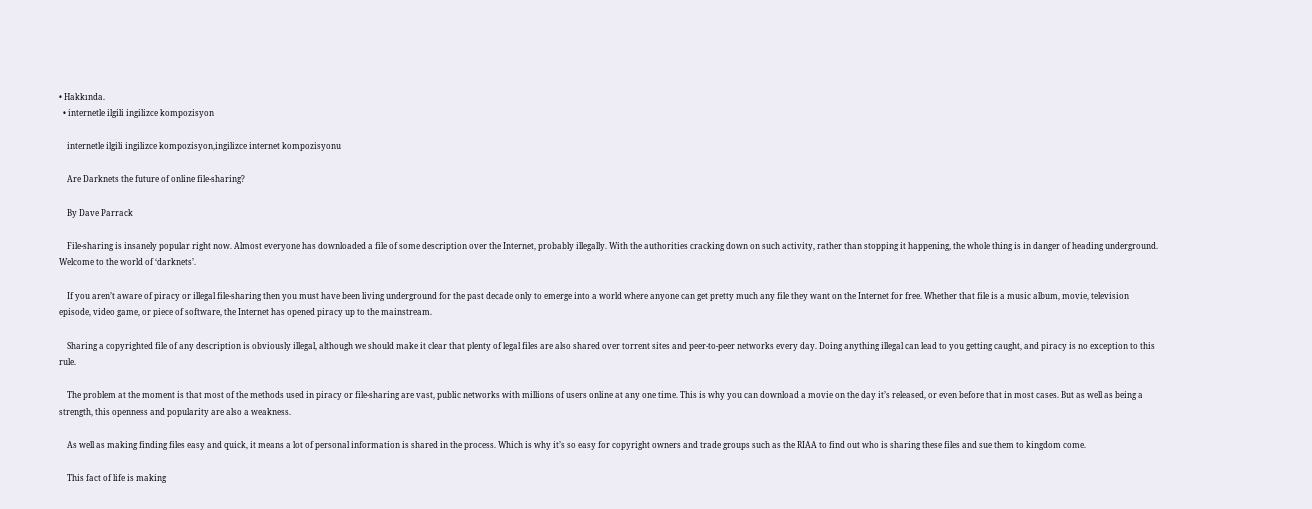• Hakkında.
  • internetle ilgili ingilizce kompozisyon

    internetle ilgili ingilizce kompozisyon,ingilizce internet kompozisyonu

    Are Darknets the future of online file-sharing?

    By Dave Parrack

    File-sharing is insanely popular right now. Almost everyone has downloaded a file of some description over the Internet, probably illegally. With the authorities cracking down on such activity, rather than stopping it happening, the whole thing is in danger of heading underground. Welcome to the world of ‘darknets’.

    If you aren’t aware of piracy or illegal file-sharing then you must have been living underground for the past decade only to emerge into a world where anyone can get pretty much any file they want on the Internet for free. Whether that file is a music album, movie, television episode, video game, or piece of software, the Internet has opened piracy up to the mainstream.

    Sharing a copyrighted file of any description is obviously illegal, although we should make it clear that plenty of legal files are also shared over torrent sites and peer-to-peer networks every day. Doing anything illegal can lead to you getting caught, and piracy is no exception to this rule.

    The problem at the moment is that most of the methods used in piracy or file-sharing are vast, public networks with millions of users online at any one time. This is why you can download a movie on the day it’s released, or even before that in most cases. But as well as being a strength, this openness and popularity are also a weakness.

    As well as making finding files easy and quick, it means a lot of personal information is shared in the process. Which is why it’s so easy for copyright owners and trade groups such as the RIAA to find out who is sharing these files and sue them to kingdom come.

    This fact of life is making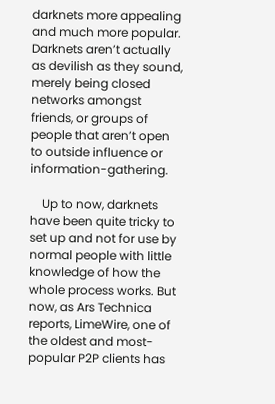darknets more appealing and much more popular. Darknets aren’t actually as devilish as they sound, merely being closed networks amongst friends, or groups of people that aren’t open to outside influence or information-gathering.

    Up to now, darknets have been quite tricky to set up and not for use by normal people with little knowledge of how the whole process works. But now, as Ars Technica reports, LimeWire, one of the oldest and most-popular P2P clients has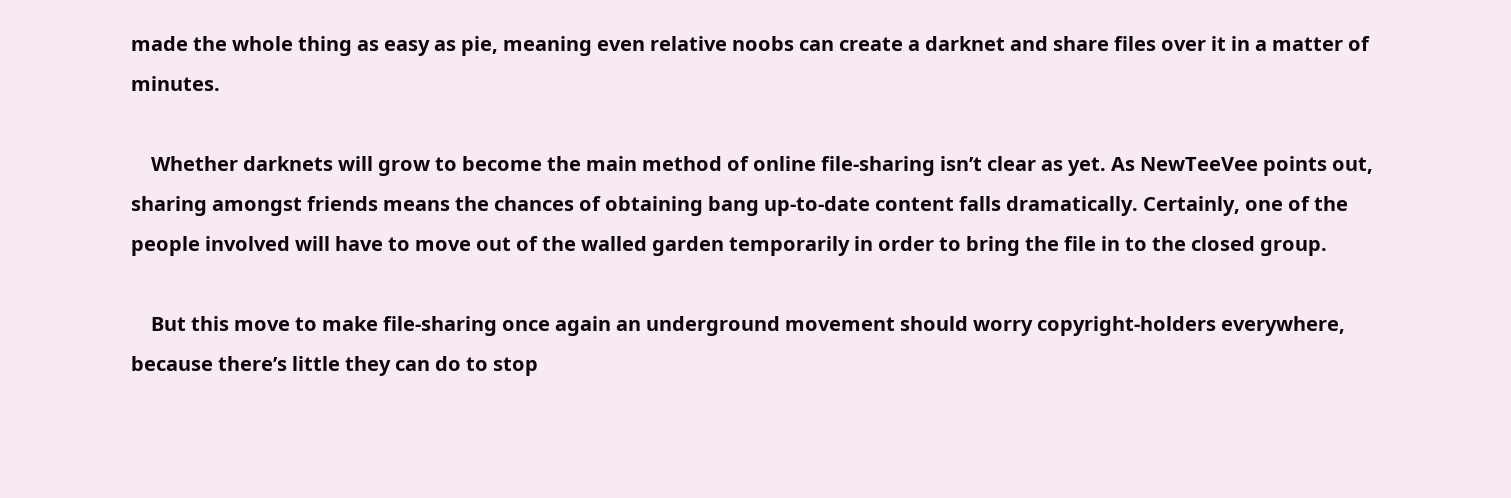made the whole thing as easy as pie, meaning even relative noobs can create a darknet and share files over it in a matter of minutes.

    Whether darknets will grow to become the main method of online file-sharing isn’t clear as yet. As NewTeeVee points out, sharing amongst friends means the chances of obtaining bang up-to-date content falls dramatically. Certainly, one of the people involved will have to move out of the walled garden temporarily in order to bring the file in to the closed group.

    But this move to make file-sharing once again an underground movement should worry copyright-holders everywhere, because there’s little they can do to stop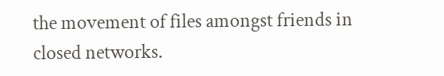the movement of files amongst friends in closed networks.